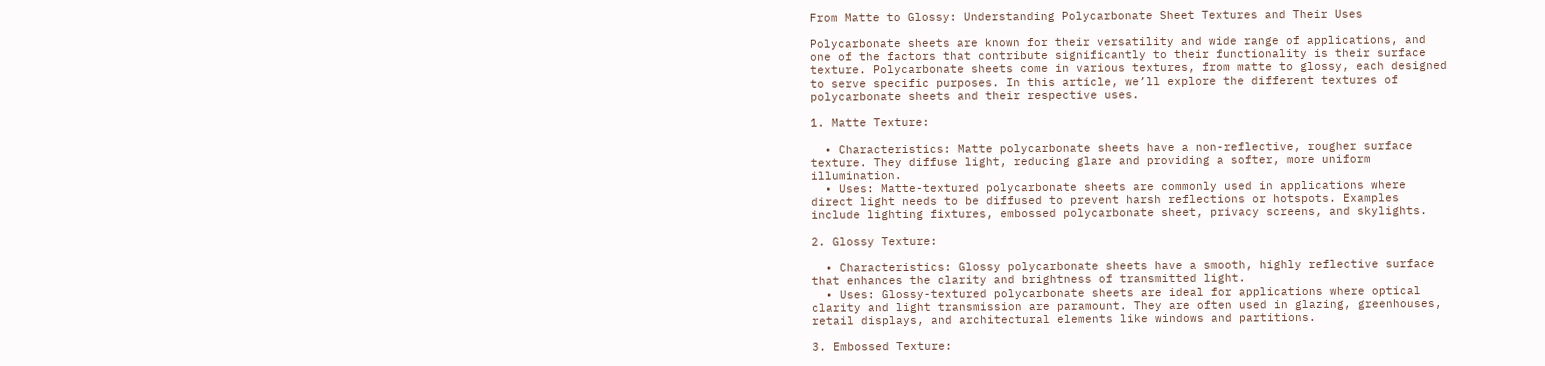From Matte to Glossy: Understanding Polycarbonate Sheet Textures and Their Uses

Polycarbonate sheets are known for their versatility and wide range of applications, and one of the factors that contribute significantly to their functionality is their surface texture. Polycarbonate sheets come in various textures, from matte to glossy, each designed to serve specific purposes. In this article, we’ll explore the different textures of polycarbonate sheets and their respective uses.

1. Matte Texture:

  • Characteristics: Matte polycarbonate sheets have a non-reflective, rougher surface texture. They diffuse light, reducing glare and providing a softer, more uniform illumination.
  • Uses: Matte-textured polycarbonate sheets are commonly used in applications where direct light needs to be diffused to prevent harsh reflections or hotspots. Examples include lighting fixtures, embossed polycarbonate sheet, privacy screens, and skylights.

2. Glossy Texture:

  • Characteristics: Glossy polycarbonate sheets have a smooth, highly reflective surface that enhances the clarity and brightness of transmitted light.
  • Uses: Glossy-textured polycarbonate sheets are ideal for applications where optical clarity and light transmission are paramount. They are often used in glazing, greenhouses, retail displays, and architectural elements like windows and partitions.

3. Embossed Texture: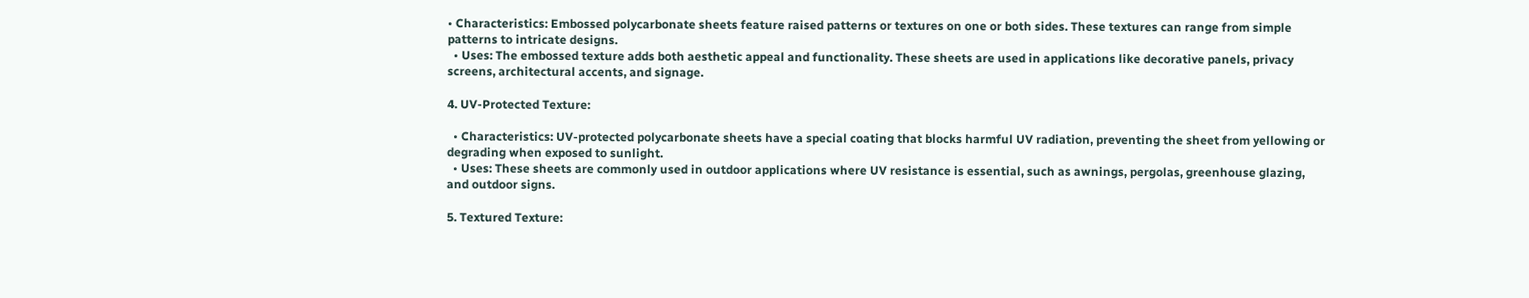• Characteristics: Embossed polycarbonate sheets feature raised patterns or textures on one or both sides. These textures can range from simple patterns to intricate designs.
  • Uses: The embossed texture adds both aesthetic appeal and functionality. These sheets are used in applications like decorative panels, privacy screens, architectural accents, and signage.

4. UV-Protected Texture:

  • Characteristics: UV-protected polycarbonate sheets have a special coating that blocks harmful UV radiation, preventing the sheet from yellowing or degrading when exposed to sunlight.
  • Uses: These sheets are commonly used in outdoor applications where UV resistance is essential, such as awnings, pergolas, greenhouse glazing, and outdoor signs.

5. Textured Texture: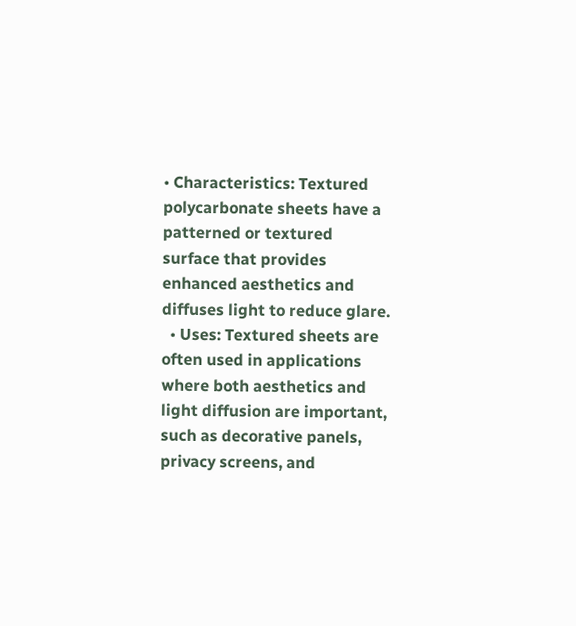• Characteristics: Textured polycarbonate sheets have a patterned or textured surface that provides enhanced aesthetics and diffuses light to reduce glare.
  • Uses: Textured sheets are often used in applications where both aesthetics and light diffusion are important, such as decorative panels, privacy screens, and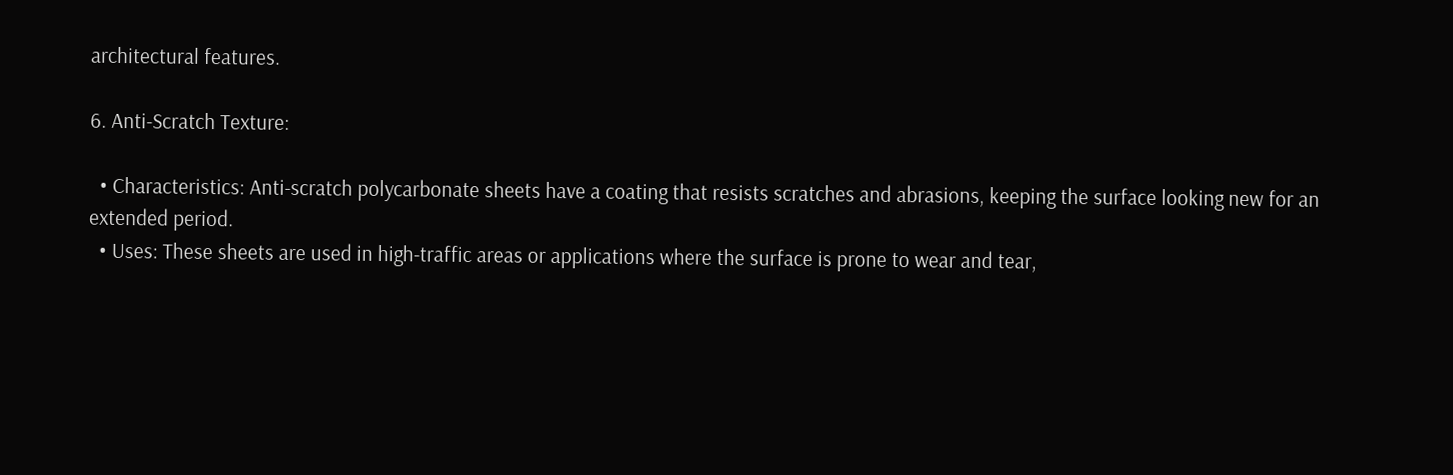architectural features.

6. Anti-Scratch Texture:

  • Characteristics: Anti-scratch polycarbonate sheets have a coating that resists scratches and abrasions, keeping the surface looking new for an extended period.
  • Uses: These sheets are used in high-traffic areas or applications where the surface is prone to wear and tear,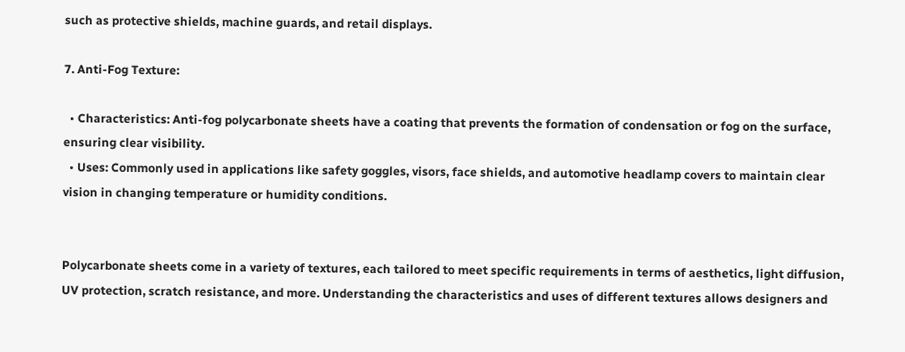such as protective shields, machine guards, and retail displays.

7. Anti-Fog Texture:

  • Characteristics: Anti-fog polycarbonate sheets have a coating that prevents the formation of condensation or fog on the surface, ensuring clear visibility.
  • Uses: Commonly used in applications like safety goggles, visors, face shields, and automotive headlamp covers to maintain clear vision in changing temperature or humidity conditions.


Polycarbonate sheets come in a variety of textures, each tailored to meet specific requirements in terms of aesthetics, light diffusion, UV protection, scratch resistance, and more. Understanding the characteristics and uses of different textures allows designers and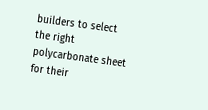builders to select the right polycarbonate sheet for their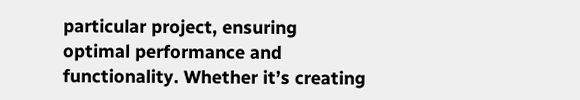particular project, ensuring optimal performance and functionality. Whether it’s creating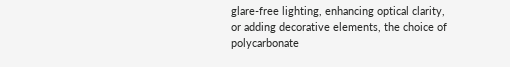glare-free lighting, enhancing optical clarity, or adding decorative elements, the choice of polycarbonate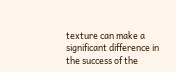texture can make a significant difference in the success of the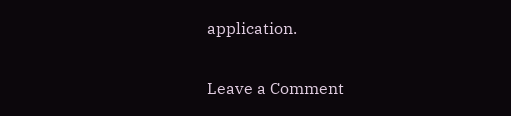application.

Leave a Comment